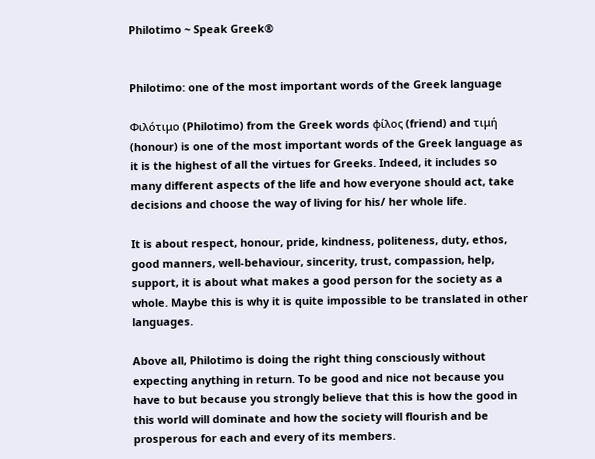Philotimo ~ Speak Greek®


Philotimo: one of the most important words of the Greek language

Φιλότιμο (Philotimo) from the Greek words φίλος (friend) and τιμή (honour) is one of the most important words of the Greek language as it is the highest of all the virtues for Greeks. Indeed, it includes so many different aspects of the life and how everyone should act, take decisions and choose the way of living for his/ her whole life.

It is about respect, honour, pride, kindness, politeness, duty, ethos, good manners, well-behaviour, sincerity, trust, compassion, help, support, it is about what makes a good person for the society as a whole. Maybe this is why it is quite impossible to be translated in other languages.

Above all, Philotimo is doing the right thing consciously without expecting anything in return. To be good and nice not because you have to but because you strongly believe that this is how the good in this world will dominate and how the society will flourish and be prosperous for each and every of its members.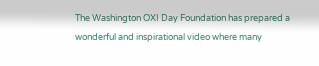The Washington OXI Day Foundation has prepared a wonderful and inspirational video where many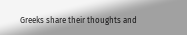Greeks share their thoughts and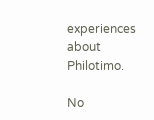experiences about Philotimo.

No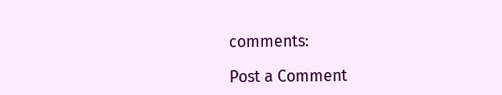comments:

Post a Comment